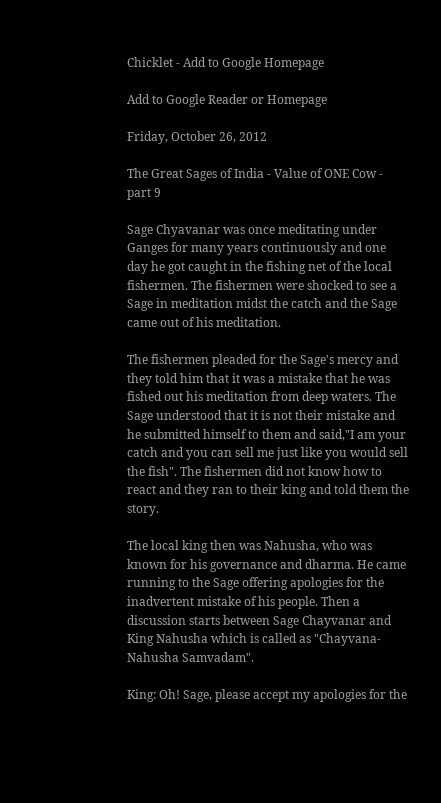Chicklet - Add to Google Homepage

Add to Google Reader or Homepage

Friday, October 26, 2012

The Great Sages of India - Value of ONE Cow - part 9

Sage Chyavanar was once meditating under Ganges for many years continuously and one day he got caught in the fishing net of the local fishermen. The fishermen were shocked to see a Sage in meditation midst the catch and the Sage came out of his meditation.

The fishermen pleaded for the Sage's mercy and they told him that it was a mistake that he was fished out his meditation from deep waters. The Sage understood that it is not their mistake and he submitted himself to them and said,"I am your catch and you can sell me just like you would sell the fish". The fishermen did not know how to react and they ran to their king and told them the story.

The local king then was Nahusha, who was known for his governance and dharma. He came running to the Sage offering apologies for the inadvertent mistake of his people. Then a discussion starts between Sage Chayvanar and King Nahusha which is called as "Chayvana- Nahusha Samvadam".

King: Oh! Sage, please accept my apologies for the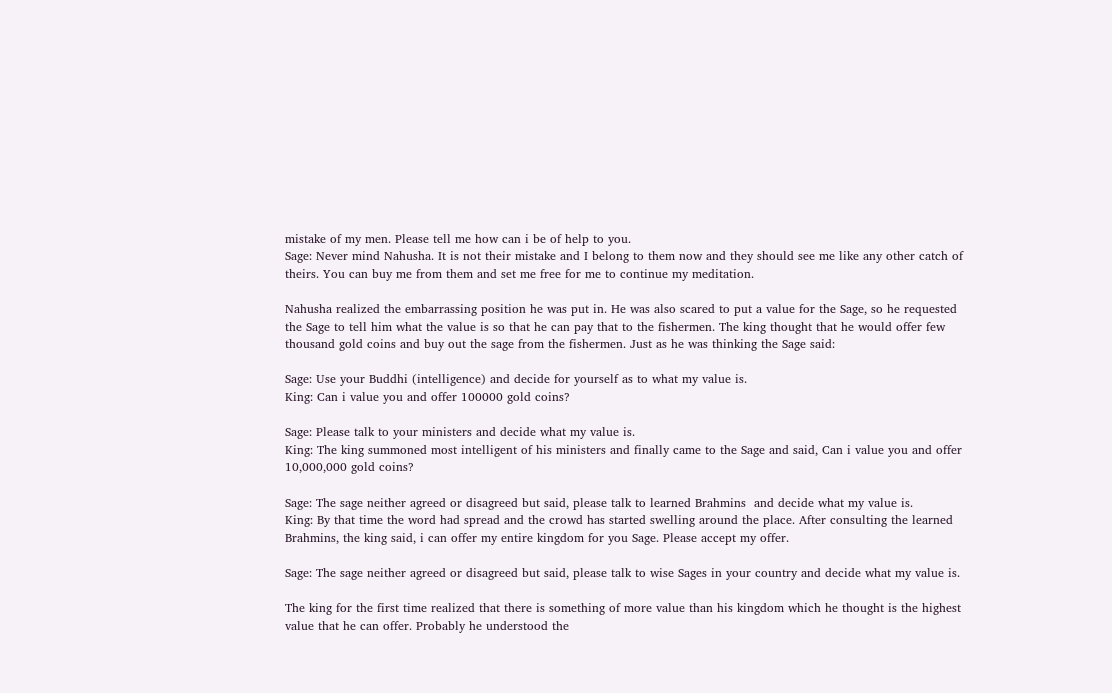mistake of my men. Please tell me how can i be of help to you.
Sage: Never mind Nahusha. It is not their mistake and I belong to them now and they should see me like any other catch of theirs. You can buy me from them and set me free for me to continue my meditation.

Nahusha realized the embarrassing position he was put in. He was also scared to put a value for the Sage, so he requested the Sage to tell him what the value is so that he can pay that to the fishermen. The king thought that he would offer few thousand gold coins and buy out the sage from the fishermen. Just as he was thinking the Sage said:

Sage: Use your Buddhi (intelligence) and decide for yourself as to what my value is.
King: Can i value you and offer 100000 gold coins?

Sage: Please talk to your ministers and decide what my value is.
King: The king summoned most intelligent of his ministers and finally came to the Sage and said, Can i value you and offer 10,000,000 gold coins?

Sage: The sage neither agreed or disagreed but said, please talk to learned Brahmins  and decide what my value is.
King: By that time the word had spread and the crowd has started swelling around the place. After consulting the learned Brahmins, the king said, i can offer my entire kingdom for you Sage. Please accept my offer.

Sage: The sage neither agreed or disagreed but said, please talk to wise Sages in your country and decide what my value is.

The king for the first time realized that there is something of more value than his kingdom which he thought is the highest value that he can offer. Probably he understood the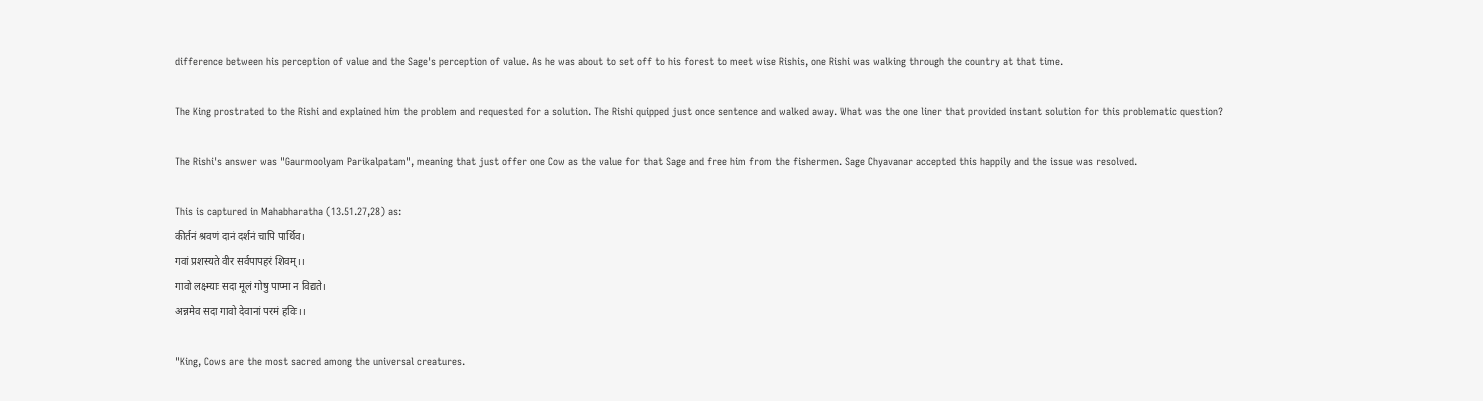difference between his perception of value and the Sage's perception of value. As he was about to set off to his forest to meet wise Rishis, one Rishi was walking through the country at that time.

The King prostrated to the Rishi and explained him the problem and requested for a solution. The Rishi quipped just once sentence and walked away. What was the one liner that provided instant solution for this problematic question?

The Rishi's answer was "Gaurmoolyam Parikalpatam", meaning that just offer one Cow as the value for that Sage and free him from the fishermen. Sage Chyavanar accepted this happily and the issue was resolved.

This is captured in Mahabharatha (13.51.27,28) as:
कीर्तनं श्रवणं दानं दर्शनं चापि पार्थिव।
गवां प्रशस्यते वीर सर्वपापहरं शिवम्।।
गावो लक्ष्म्याः सदा मूलं गोषु पाप्मा न विद्यते।
अन्नमेव सदा गावो देवानां परमं हविः।।

"King, Cows are the most sacred among the universal creatures.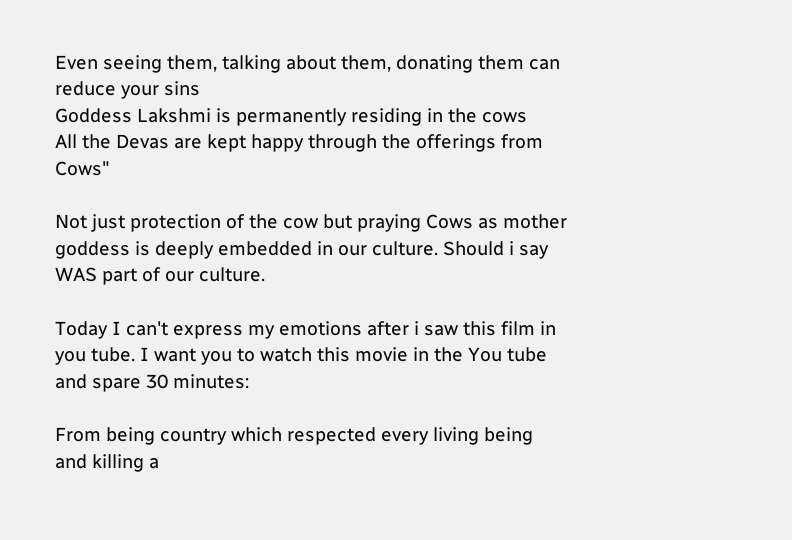Even seeing them, talking about them, donating them can reduce your sins
Goddess Lakshmi is permanently residing in the cows
All the Devas are kept happy through the offerings from Cows"

Not just protection of the cow but praying Cows as mother goddess is deeply embedded in our culture. Should i say WAS part of our culture.

Today I can't express my emotions after i saw this film in you tube. I want you to watch this movie in the You tube and spare 30 minutes:

From being country which respected every living being and killing a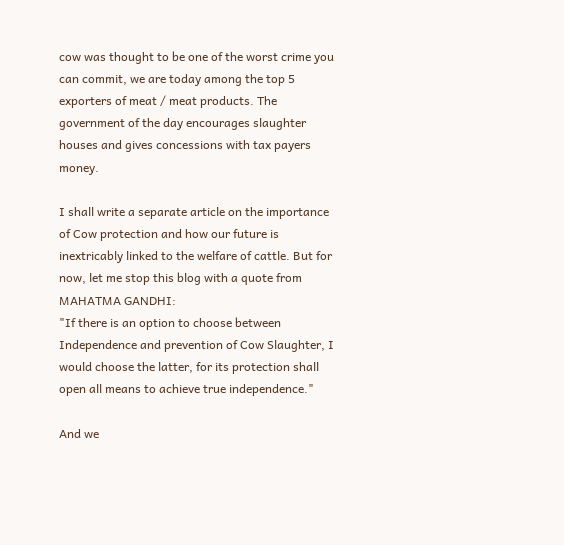cow was thought to be one of the worst crime you can commit, we are today among the top 5 exporters of meat / meat products. The government of the day encourages slaughter houses and gives concessions with tax payers money.

I shall write a separate article on the importance of Cow protection and how our future is inextricably linked to the welfare of cattle. But for now, let me stop this blog with a quote from MAHATMA GANDHI:
"If there is an option to choose between Independence and prevention of Cow Slaughter, I would choose the latter, for its protection shall open all means to achieve true independence."

And we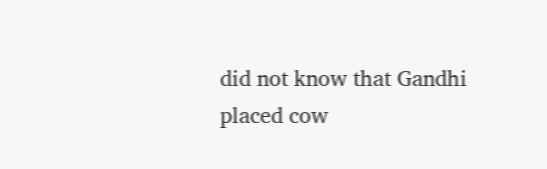did not know that Gandhi placed cow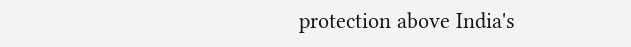protection above India's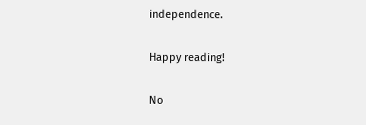independence.

Happy reading!

No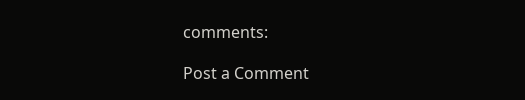comments:

Post a Comment